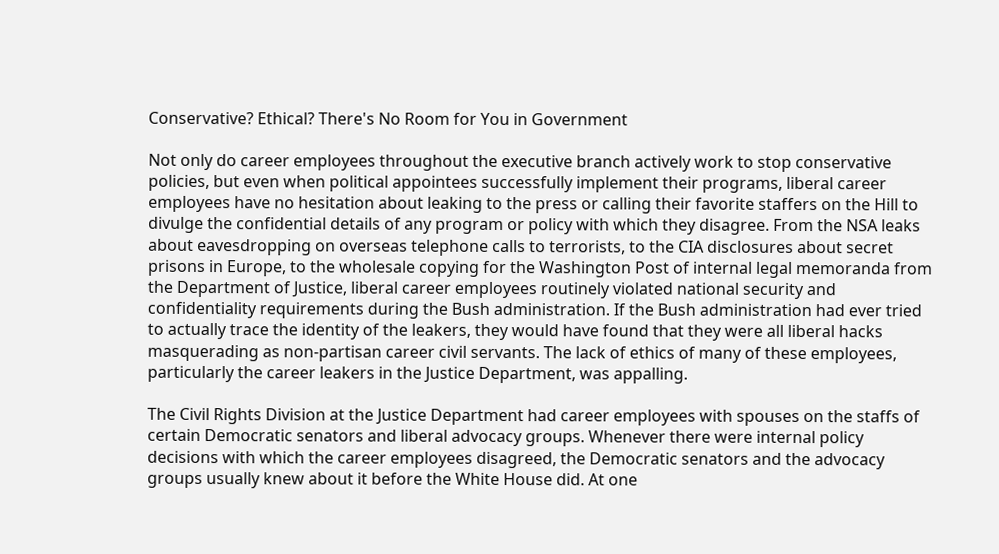Conservative? Ethical? There's No Room for You in Government

Not only do career employees throughout the executive branch actively work to stop conservative policies, but even when political appointees successfully implement their programs, liberal career employees have no hesitation about leaking to the press or calling their favorite staffers on the Hill to divulge the confidential details of any program or policy with which they disagree. From the NSA leaks about eavesdropping on overseas telephone calls to terrorists, to the CIA disclosures about secret prisons in Europe, to the wholesale copying for the Washington Post of internal legal memoranda from the Department of Justice, liberal career employees routinely violated national security and confidentiality requirements during the Bush administration. If the Bush administration had ever tried to actually trace the identity of the leakers, they would have found that they were all liberal hacks masquerading as non-partisan career civil servants. The lack of ethics of many of these employees, particularly the career leakers in the Justice Department, was appalling.

The Civil Rights Division at the Justice Department had career employees with spouses on the staffs of certain Democratic senators and liberal advocacy groups. Whenever there were internal policy decisions with which the career employees disagreed, the Democratic senators and the advocacy groups usually knew about it before the White House did. At one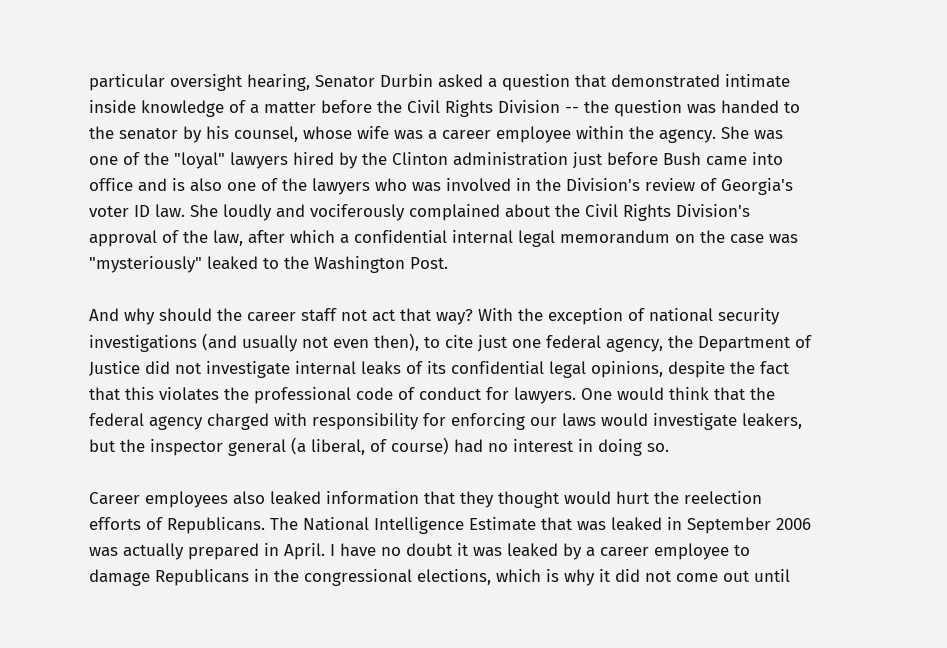particular oversight hearing, Senator Durbin asked a question that demonstrated intimate inside knowledge of a matter before the Civil Rights Division -- the question was handed to the senator by his counsel, whose wife was a career employee within the agency. She was one of the "loyal" lawyers hired by the Clinton administration just before Bush came into office and is also one of the lawyers who was involved in the Division's review of Georgia's voter ID law. She loudly and vociferously complained about the Civil Rights Division's approval of the law, after which a confidential internal legal memorandum on the case was "mysteriously" leaked to the Washington Post.

And why should the career staff not act that way? With the exception of national security investigations (and usually not even then), to cite just one federal agency, the Department of Justice did not investigate internal leaks of its confidential legal opinions, despite the fact that this violates the professional code of conduct for lawyers. One would think that the federal agency charged with responsibility for enforcing our laws would investigate leakers, but the inspector general (a liberal, of course) had no interest in doing so.

Career employees also leaked information that they thought would hurt the reelection efforts of Republicans. The National Intelligence Estimate that was leaked in September 2006 was actually prepared in April. I have no doubt it was leaked by a career employee to damage Republicans in the congressional elections, which is why it did not come out until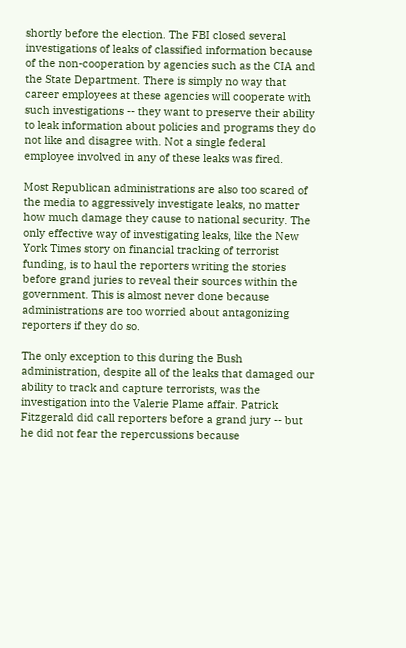shortly before the election. The FBI closed several investigations of leaks of classified information because of the non-cooperation by agencies such as the CIA and the State Department. There is simply no way that career employees at these agencies will cooperate with such investigations -- they want to preserve their ability to leak information about policies and programs they do not like and disagree with. Not a single federal employee involved in any of these leaks was fired.

Most Republican administrations are also too scared of the media to aggressively investigate leaks, no matter how much damage they cause to national security. The only effective way of investigating leaks, like the New York Times story on financial tracking of terrorist funding, is to haul the reporters writing the stories before grand juries to reveal their sources within the government. This is almost never done because administrations are too worried about antagonizing reporters if they do so.

The only exception to this during the Bush administration, despite all of the leaks that damaged our ability to track and capture terrorists, was the investigation into the Valerie Plame affair. Patrick Fitzgerald did call reporters before a grand jury -- but he did not fear the repercussions because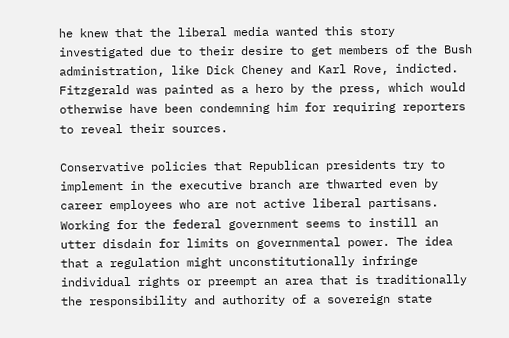he knew that the liberal media wanted this story investigated due to their desire to get members of the Bush administration, like Dick Cheney and Karl Rove, indicted. Fitzgerald was painted as a hero by the press, which would otherwise have been condemning him for requiring reporters to reveal their sources.

Conservative policies that Republican presidents try to implement in the executive branch are thwarted even by career employees who are not active liberal partisans. Working for the federal government seems to instill an utter disdain for limits on governmental power. The idea that a regulation might unconstitutionally infringe individual rights or preempt an area that is traditionally the responsibility and authority of a sovereign state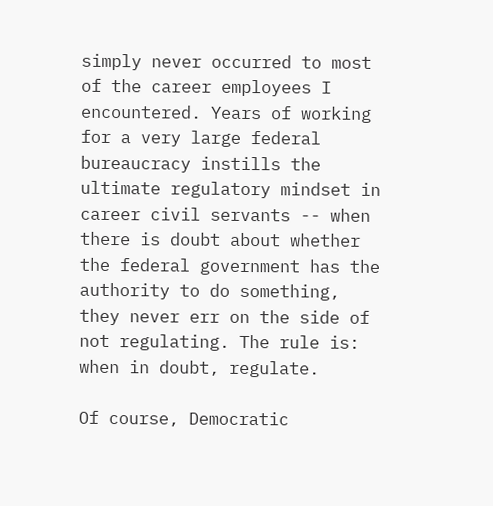simply never occurred to most of the career employees I encountered. Years of working for a very large federal bureaucracy instills the ultimate regulatory mindset in career civil servants -- when there is doubt about whether the federal government has the authority to do something, they never err on the side of not regulating. The rule is: when in doubt, regulate.

Of course, Democratic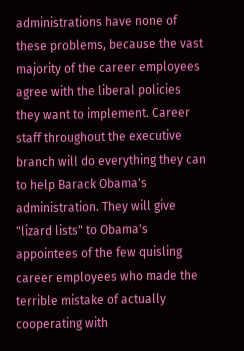administrations have none of these problems, because the vast majority of the career employees agree with the liberal policies they want to implement. Career staff throughout the executive branch will do everything they can to help Barack Obama's administration. They will give "lizard lists" to Obama's appointees of the few quisling career employees who made the terrible mistake of actually cooperating with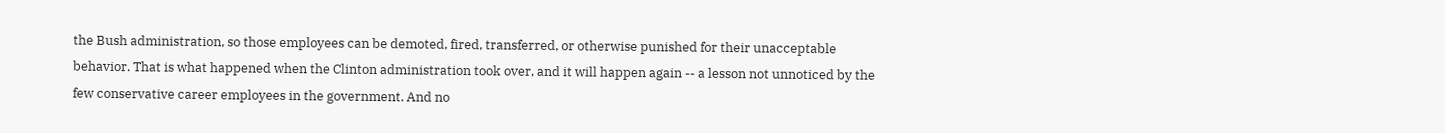the Bush administration, so those employees can be demoted, fired, transferred, or otherwise punished for their unacceptable behavior. That is what happened when the Clinton administration took over, and it will happen again -- a lesson not unnoticed by the few conservative career employees in the government. And no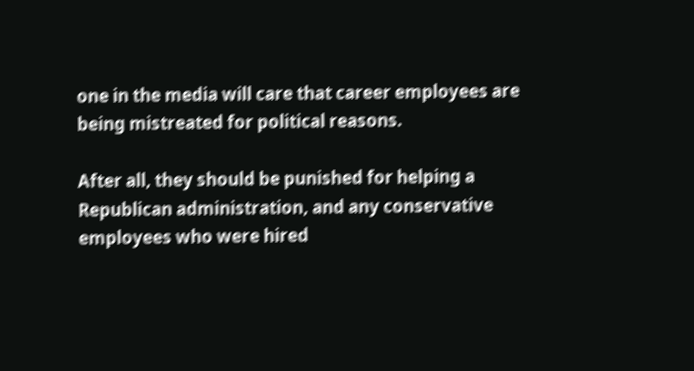one in the media will care that career employees are being mistreated for political reasons.

After all, they should be punished for helping a Republican administration, and any conservative employees who were hired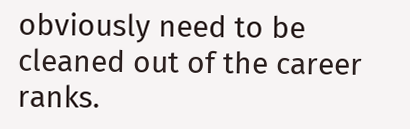obviously need to be cleaned out of the career ranks.